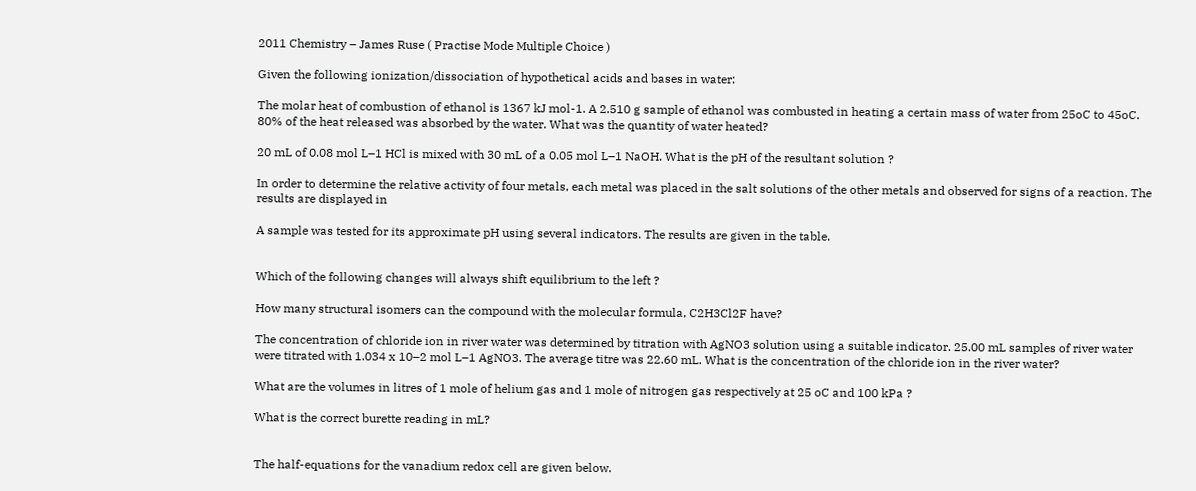2011 Chemistry – James Ruse ( Practise Mode Multiple Choice )

Given the following ionization/dissociation of hypothetical acids and bases in water:

The molar heat of combustion of ethanol is 1367 kJ mol-1. A 2.510 g sample of ethanol was combusted in heating a certain mass of water from 25oC to 45oC. 80% of the heat released was absorbed by the water. What was the quantity of water heated?

20 mL of 0.08 mol L–1 HCl is mixed with 30 mL of a 0.05 mol L–1 NaOH. What is the pH of the resultant solution ?

In order to determine the relative activity of four metals, each metal was placed in the salt solutions of the other metals and observed for signs of a reaction. The results are displayed in

A sample was tested for its approximate pH using several indicators. The results are given in the table.


Which of the following changes will always shift equilibrium to the left ?

How many structural isomers can the compound with the molecular formula, C2H3Cl2F have?

The concentration of chloride ion in river water was determined by titration with AgNO3 solution using a suitable indicator. 25.00 mL samples of river water were titrated with 1.034 x 10–2 mol L–1 AgNO3. The average titre was 22.60 mL. What is the concentration of the chloride ion in the river water?

What are the volumes in litres of 1 mole of helium gas and 1 mole of nitrogen gas respectively at 25 oC and 100 kPa ?

What is the correct burette reading in mL?


The half-equations for the vanadium redox cell are given below.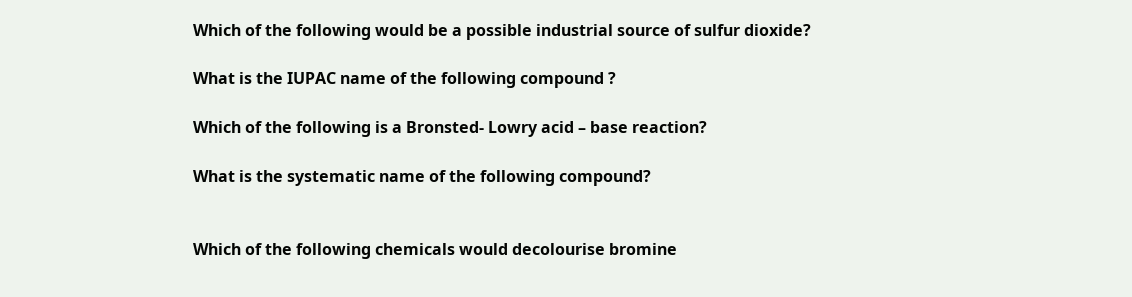Which of the following would be a possible industrial source of sulfur dioxide?

What is the IUPAC name of the following compound ?

Which of the following is a Bronsted- Lowry acid – base reaction?

What is the systematic name of the following compound?


Which of the following chemicals would decolourise bromine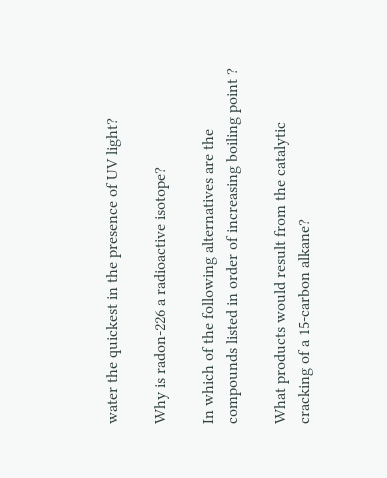water the quickest in the presence of UV light?

Why is radon-226 a radioactive isotope?

In which of the following alternatives are the compounds listed in order of increasing boiling point ?

What products would result from the catalytic cracking of a 15-carbon alkane?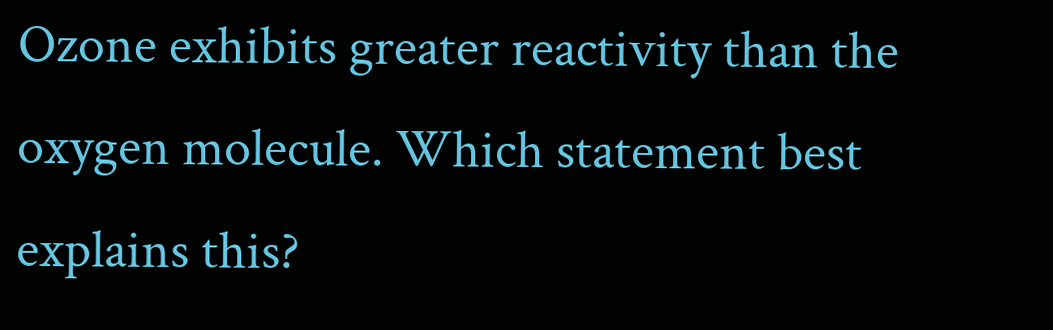Ozone exhibits greater reactivity than the oxygen molecule. Which statement best explains this?